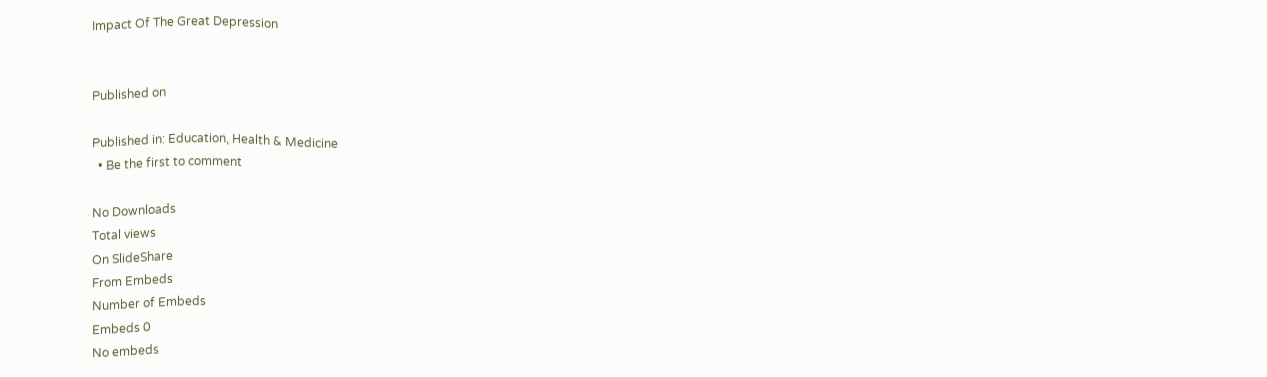Impact Of The Great Depression


Published on

Published in: Education, Health & Medicine
  • Be the first to comment

No Downloads
Total views
On SlideShare
From Embeds
Number of Embeds
Embeds 0
No embeds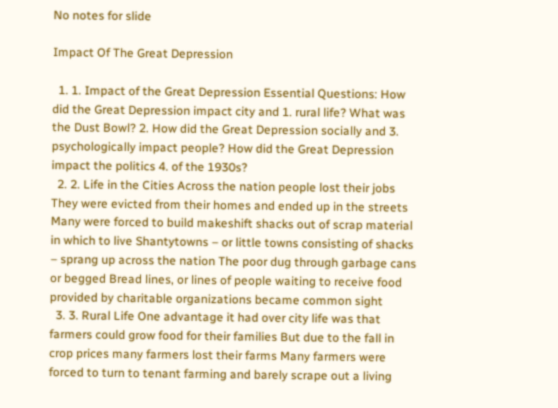No notes for slide

Impact Of The Great Depression

  1. 1. Impact of the Great Depression Essential Questions: How did the Great Depression impact city and 1. rural life? What was the Dust Bowl? 2. How did the Great Depression socially and 3. psychologically impact people? How did the Great Depression impact the politics 4. of the 1930s?
  2. 2. Life in the Cities Across the nation people lost their jobs They were evicted from their homes and ended up in the streets Many were forced to build makeshift shacks out of scrap material in which to live Shantytowns – or little towns consisting of shacks – sprang up across the nation The poor dug through garbage cans or begged Bread lines, or lines of people waiting to receive food provided by charitable organizations became common sight
  3. 3. Rural Life One advantage it had over city life was that farmers could grow food for their families But due to the fall in crop prices many farmers lost their farms Many farmers were forced to turn to tenant farming and barely scrape out a living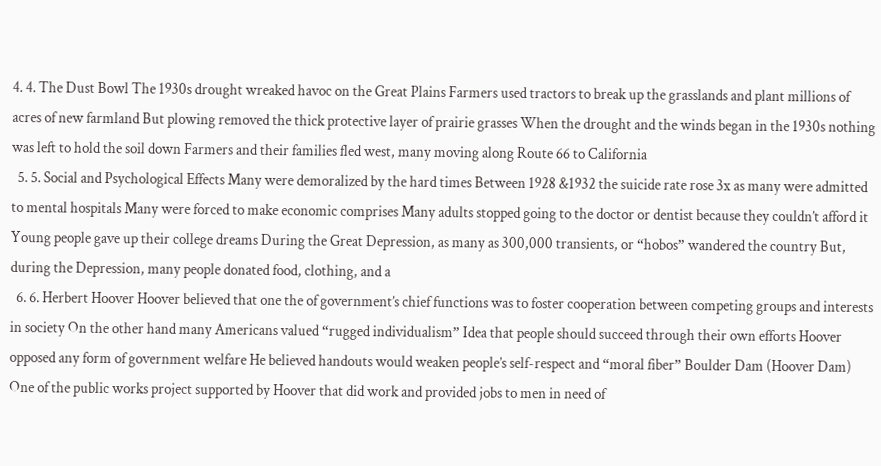4. 4. The Dust Bowl The 1930s drought wreaked havoc on the Great Plains Farmers used tractors to break up the grasslands and plant millions of acres of new farmland But plowing removed the thick protective layer of prairie grasses When the drought and the winds began in the 1930s nothing was left to hold the soil down Farmers and their families fled west, many moving along Route 66 to California
  5. 5. Social and Psychological Effects Many were demoralized by the hard times Between 1928 &1932 the suicide rate rose 3x as many were admitted to mental hospitals Many were forced to make economic comprises Many adults stopped going to the doctor or dentist because they couldn’t afford it Young people gave up their college dreams During the Great Depression, as many as 300,000 transients, or “hobos” wandered the country But, during the Depression, many people donated food, clothing, and a
  6. 6. Herbert Hoover Hoover believed that one the of government’s chief functions was to foster cooperation between competing groups and interests in society On the other hand many Americans valued “rugged individualism” Idea that people should succeed through their own efforts Hoover opposed any form of government welfare He believed handouts would weaken people’s self-respect and “moral fiber” Boulder Dam (Hoover Dam) One of the public works project supported by Hoover that did work and provided jobs to men in need of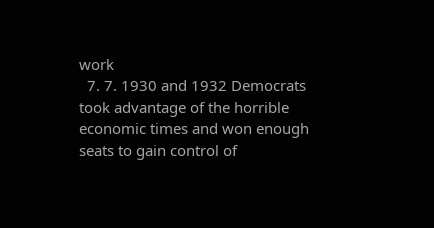work
  7. 7. 1930 and 1932 Democrats took advantage of the horrible economic times and won enough seats to gain control of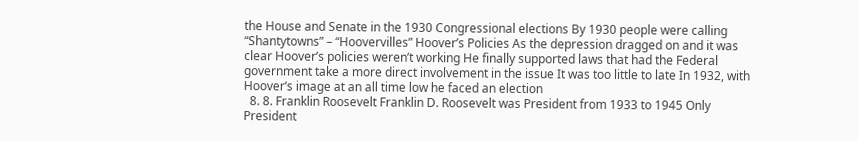the House and Senate in the 1930 Congressional elections By 1930 people were calling “Shantytowns” – “Hoovervilles” Hoover’s Policies As the depression dragged on and it was clear Hoover’s policies weren’t working He finally supported laws that had the Federal government take a more direct involvement in the issue It was too little to late In 1932, with Hoover’s image at an all time low he faced an election
  8. 8. Franklin Roosevelt Franklin D. Roosevelt was President from 1933 to 1945 Only President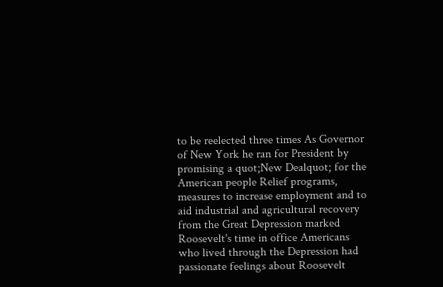to be reelected three times As Governor of New York he ran for President by promising a quot;New Dealquot; for the American people Relief programs, measures to increase employment and to aid industrial and agricultural recovery from the Great Depression marked Roosevelt's time in office Americans who lived through the Depression had passionate feelings about Roosevelt